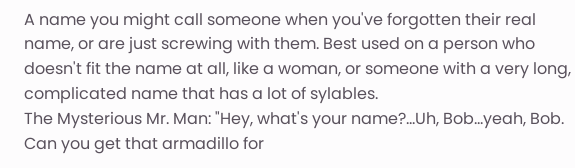A name you might call someone when you've forgotten their real name, or are just screwing with them. Best used on a person who doesn't fit the name at all, like a woman, or someone with a very long, complicated name that has a lot of sylables.
The Mysterious Mr. Man: "Hey, what's your name?...Uh, Bob...yeah, Bob. Can you get that armadillo for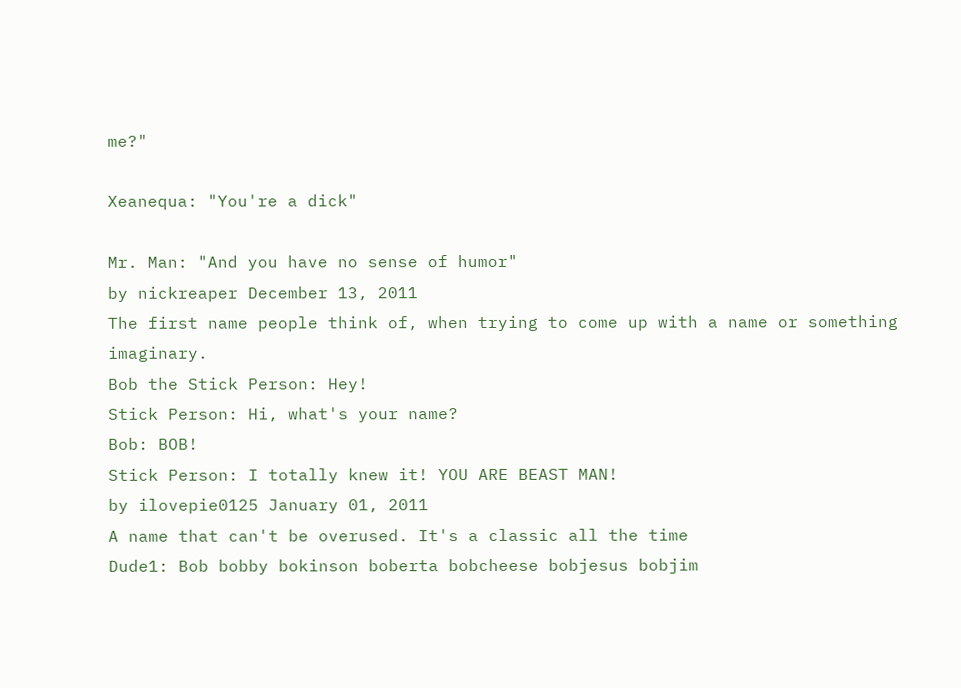me?"

Xeanequa: "You're a dick"

Mr. Man: "And you have no sense of humor"
by nickreaper December 13, 2011
The first name people think of, when trying to come up with a name or something imaginary.
Bob the Stick Person: Hey!
Stick Person: Hi, what's your name?
Bob: BOB!
Stick Person: I totally knew it! YOU ARE BEAST MAN!
by ilovepie0125 January 01, 2011
A name that can't be overused. It's a classic all the time
Dude1: Bob bobby bokinson boberta bobcheese bobjesus bobjim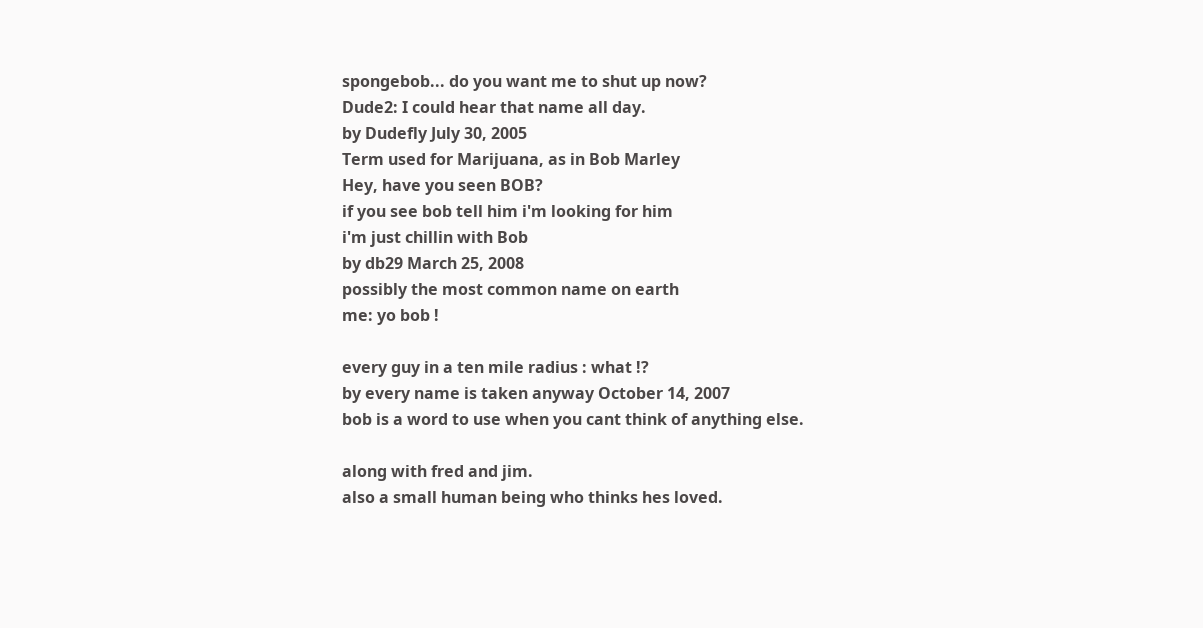spongebob... do you want me to shut up now?
Dude2: I could hear that name all day.
by Dudefly July 30, 2005
Term used for Marijuana, as in Bob Marley
Hey, have you seen BOB?
if you see bob tell him i'm looking for him
i'm just chillin with Bob
by db29 March 25, 2008
possibly the most common name on earth
me: yo bob !

every guy in a ten mile radius : what !?
by every name is taken anyway October 14, 2007
bob is a word to use when you cant think of anything else.

along with fred and jim.
also a small human being who thinks hes loved.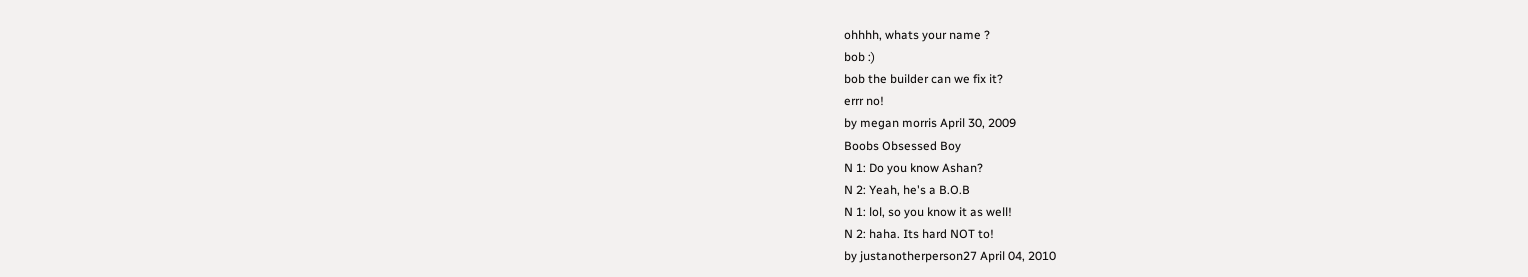ohhhh, whats your name ?
bob :)
bob the builder can we fix it?
errr no!
by megan morris April 30, 2009
Boobs Obsessed Boy
N 1: Do you know Ashan?
N 2: Yeah, he's a B.O.B
N 1: lol, so you know it as well!
N 2: haha. Its hard NOT to!
by justanotherperson27 April 04, 2010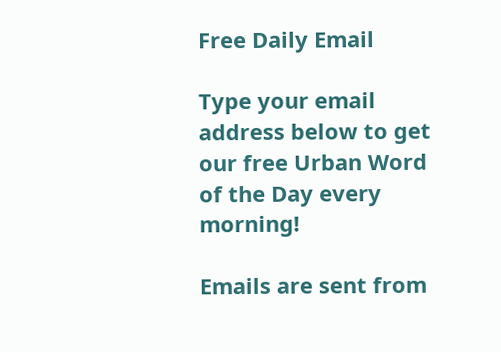Free Daily Email

Type your email address below to get our free Urban Word of the Day every morning!

Emails are sent from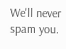We'll never spam you.